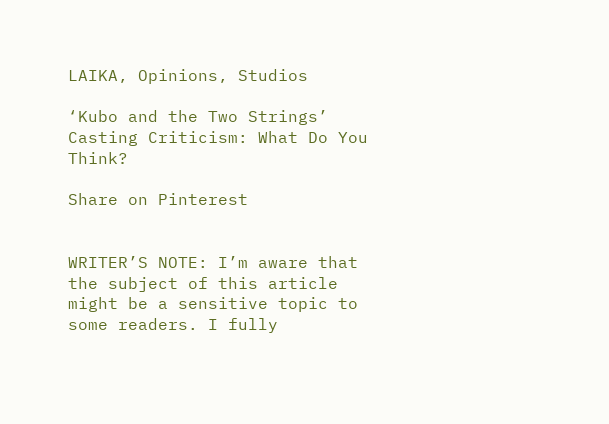LAIKA, Opinions, Studios

‘Kubo and the Two Strings’ Casting Criticism: What Do You Think?

Share on Pinterest


WRITER’S NOTE: I’m aware that the subject of this article might be a sensitive topic to some readers. I fully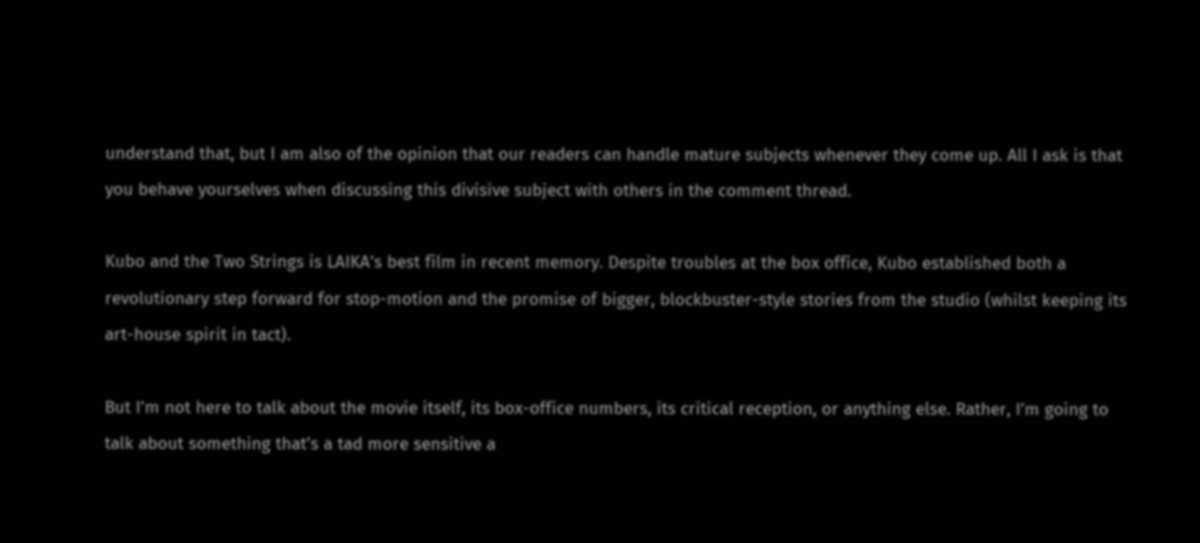understand that, but I am also of the opinion that our readers can handle mature subjects whenever they come up. All I ask is that you behave yourselves when discussing this divisive subject with others in the comment thread.

Kubo and the Two Strings is LAIKA’s best film in recent memory. Despite troubles at the box office, Kubo established both a revolutionary step forward for stop-motion and the promise of bigger, blockbuster-style stories from the studio (whilst keeping its art-house spirit in tact).

But I’m not here to talk about the movie itself, its box-office numbers, its critical reception, or anything else. Rather, I’m going to talk about something that’s a tad more sensitive a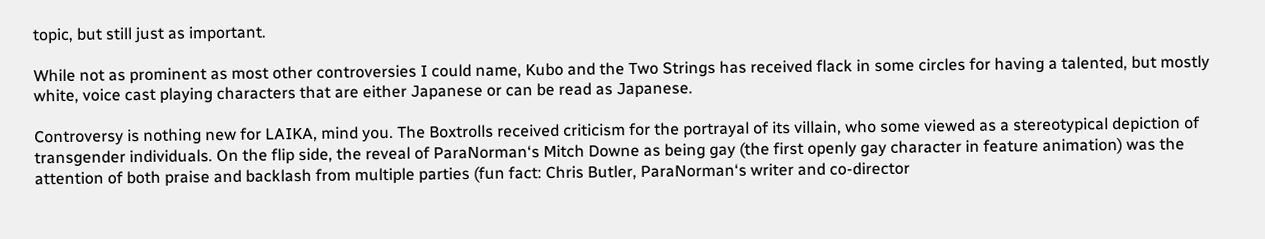topic, but still just as important.

While not as prominent as most other controversies I could name, Kubo and the Two Strings has received flack in some circles for having a talented, but mostly white, voice cast playing characters that are either Japanese or can be read as Japanese.

Controversy is nothing new for LAIKA, mind you. The Boxtrolls received criticism for the portrayal of its villain, who some viewed as a stereotypical depiction of transgender individuals. On the flip side, the reveal of ParaNorman‘s Mitch Downe as being gay (the first openly gay character in feature animation) was the attention of both praise and backlash from multiple parties (fun fact: Chris Butler, ParaNorman‘s writer and co-director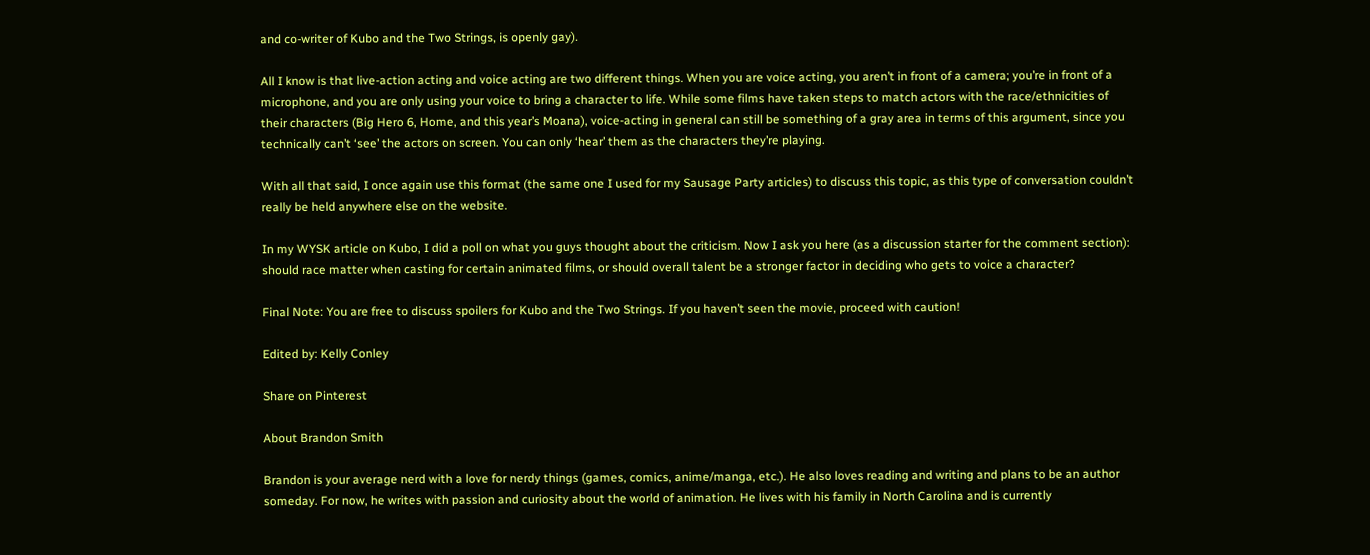and co-writer of Kubo and the Two Strings, is openly gay).

All I know is that live-action acting and voice acting are two different things. When you are voice acting, you aren’t in front of a camera; you’re in front of a microphone, and you are only using your voice to bring a character to life. While some films have taken steps to match actors with the race/ethnicities of their characters (Big Hero 6, Home, and this year’s Moana), voice-acting in general can still be something of a gray area in terms of this argument, since you technically can’t ‘see’ the actors on screen. You can only ‘hear’ them as the characters they’re playing.

With all that said, I once again use this format (the same one I used for my Sausage Party articles) to discuss this topic, as this type of conversation couldn’t really be held anywhere else on the website.

In my WYSK article on Kubo, I did a poll on what you guys thought about the criticism. Now I ask you here (as a discussion starter for the comment section): should race matter when casting for certain animated films, or should overall talent be a stronger factor in deciding who gets to voice a character?

Final Note: You are free to discuss spoilers for Kubo and the Two Strings. If you haven’t seen the movie, proceed with caution!

Edited by: Kelly Conley

Share on Pinterest

About Brandon Smith

Brandon is your average nerd with a love for nerdy things (games, comics, anime/manga, etc.). He also loves reading and writing and plans to be an author someday. For now, he writes with passion and curiosity about the world of animation. He lives with his family in North Carolina and is currently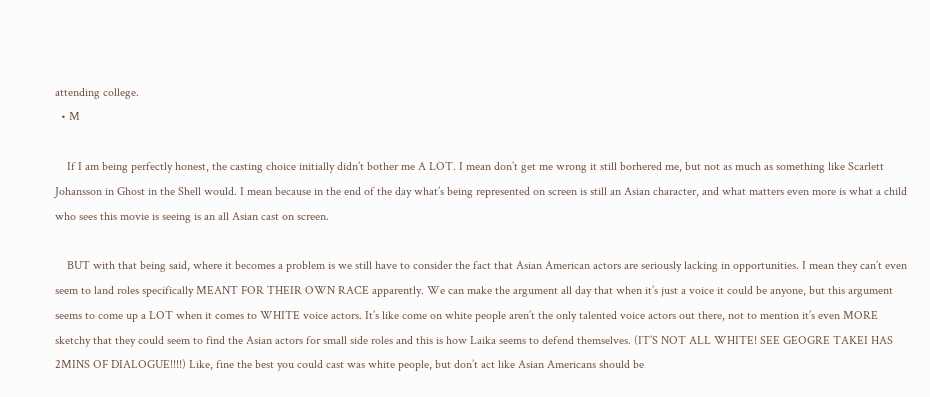attending college.
  • M

    If I am being perfectly honest, the casting choice initially didn’t bother me A LOT. I mean don’t get me wrong it still borhered me, but not as much as something like Scarlett Johansson in Ghost in the Shell would. I mean because in the end of the day what’s being represented on screen is still an Asian character, and what matters even more is what a child who sees this movie is seeing is an all Asian cast on screen.

    BUT with that being said, where it becomes a problem is we still have to consider the fact that Asian American actors are seriously lacking in opportunities. I mean they can’t even seem to land roles specifically MEANT FOR THEIR OWN RACE apparently. We can make the argument all day that when it’s just a voice it could be anyone, but this argument seems to come up a LOT when it comes to WHITE voice actors. It’s like come on white people aren’t the only talented voice actors out there, not to mention it’s even MORE sketchy that they could seem to find the Asian actors for small side roles and this is how Laika seems to defend themselves. (IT’S NOT ALL WHITE! SEE GEOGRE TAKEI HAS 2MINS OF DIALOGUE!!!!) Like, fine the best you could cast was white people, but don’t act like Asian Americans should be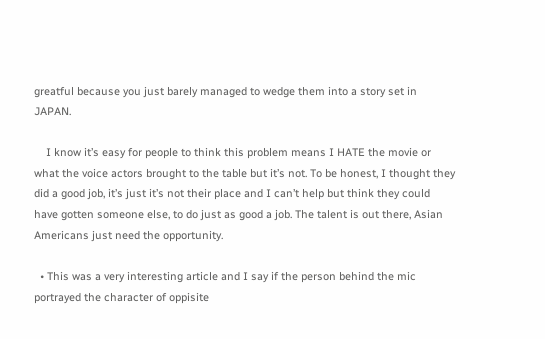greatful because you just barely managed to wedge them into a story set in JAPAN.

    I know it’s easy for people to think this problem means I HATE the movie or what the voice actors brought to the table but it’s not. To be honest, I thought they did a good job, it’s just it’s not their place and I can’t help but think they could have gotten someone else, to do just as good a job. The talent is out there, Asian Americans just need the opportunity.

  • This was a very interesting article and I say if the person behind the mic portrayed the character of oppisite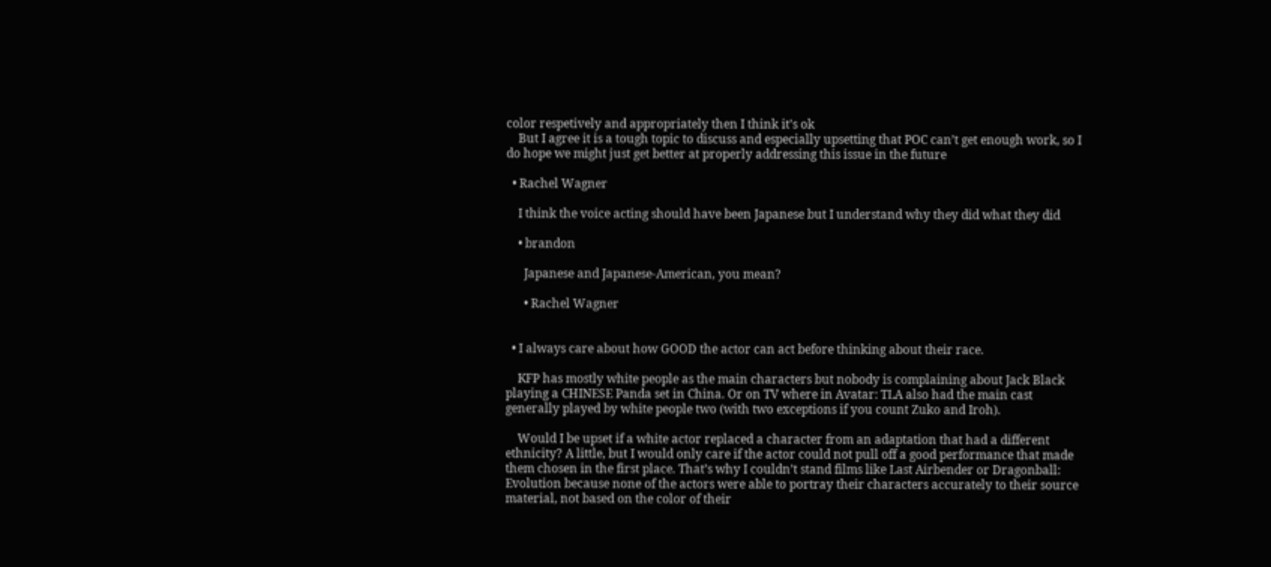color respetively and appropriately then I think it’s ok
    But I agree it is a tough topic to discuss and especially upsetting that POC can’t get enough work, so I do hope we might just get better at properly addressing this issue in the future

  • Rachel Wagner

    I think the voice acting should have been Japanese but I understand why they did what they did

    • brandon

      Japanese and Japanese-American, you mean?

      • Rachel Wagner


  • I always care about how GOOD the actor can act before thinking about their race.

    KFP has mostly white people as the main characters but nobody is complaining about Jack Black playing a CHINESE Panda set in China. Or on TV where in Avatar: TLA also had the main cast generally played by white people two (with two exceptions if you count Zuko and Iroh).

    Would I be upset if a white actor replaced a character from an adaptation that had a different ethnicity? A little, but I would only care if the actor could not pull off a good performance that made them chosen in the first place. That’s why I couldn’t stand films like Last Airbender or Dragonball: Evolution because none of the actors were able to portray their characters accurately to their source material, not based on the color of their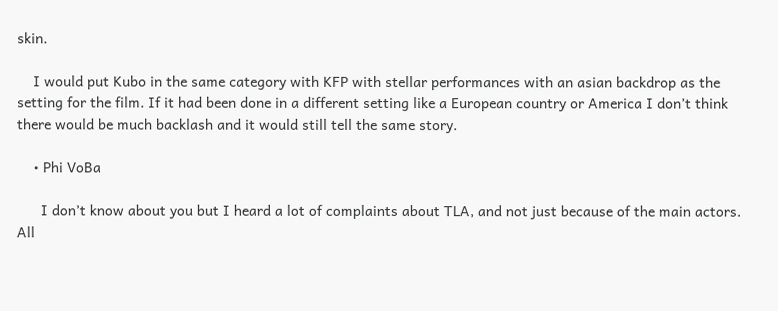skin.

    I would put Kubo in the same category with KFP with stellar performances with an asian backdrop as the setting for the film. If it had been done in a different setting like a European country or America I don’t think there would be much backlash and it would still tell the same story.

    • Phi VoBa

      I don’t know about you but I heard a lot of complaints about TLA, and not just because of the main actors. All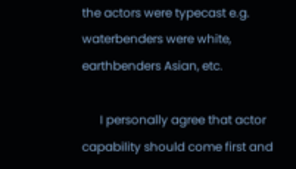the actors were typecast e.g. waterbenders were white, earthbenders Asian, etc.

      I personally agree that actor capability should come first and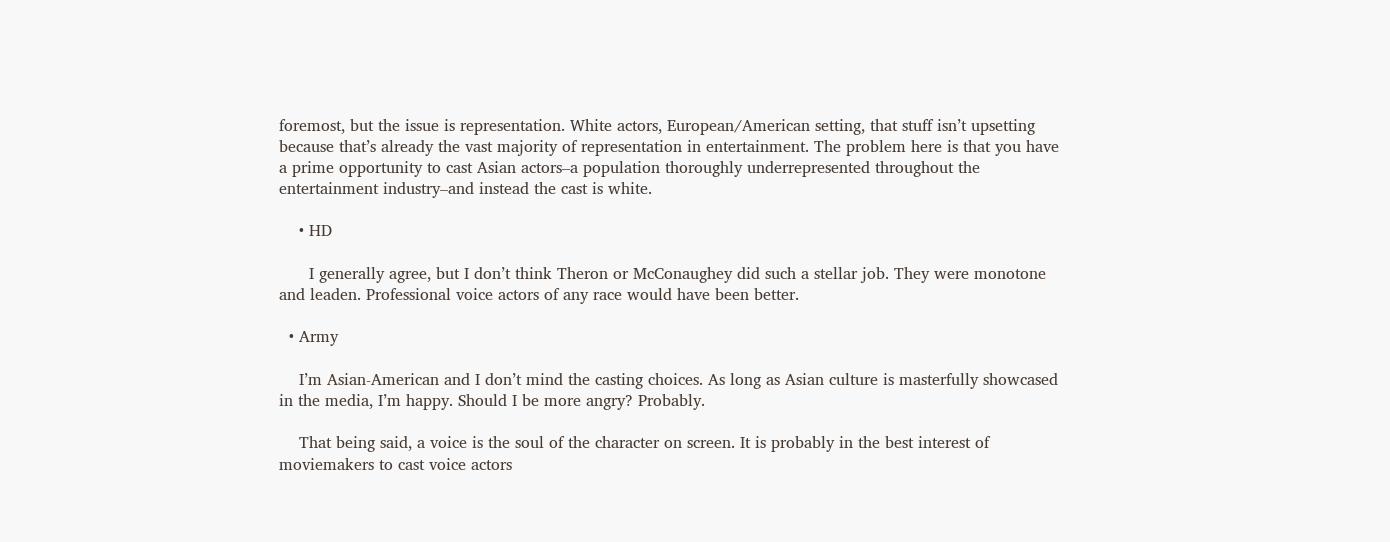foremost, but the issue is representation. White actors, European/American setting, that stuff isn’t upsetting because that’s already the vast majority of representation in entertainment. The problem here is that you have a prime opportunity to cast Asian actors–a population thoroughly underrepresented throughout the entertainment industry–and instead the cast is white.

    • HD

      I generally agree, but I don’t think Theron or McConaughey did such a stellar job. They were monotone and leaden. Professional voice actors of any race would have been better.

  • Army

    I’m Asian-American and I don’t mind the casting choices. As long as Asian culture is masterfully showcased in the media, I’m happy. Should I be more angry? Probably.

    That being said, a voice is the soul of the character on screen. It is probably in the best interest of moviemakers to cast voice actors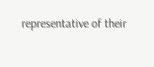representative of their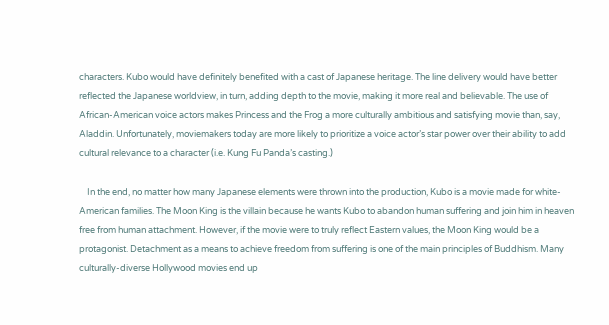characters. Kubo would have definitely benefited with a cast of Japanese heritage. The line delivery would have better reflected the Japanese worldview, in turn, adding depth to the movie, making it more real and believable. The use of African-American voice actors makes Princess and the Frog a more culturally ambitious and satisfying movie than, say, Aladdin. Unfortunately, moviemakers today are more likely to prioritize a voice actor’s star power over their ability to add cultural relevance to a character (i.e. Kung Fu Panda’s casting.)

    In the end, no matter how many Japanese elements were thrown into the production, Kubo is a movie made for white-American families. The Moon King is the villain because he wants Kubo to abandon human suffering and join him in heaven free from human attachment. However, if the movie were to truly reflect Eastern values, the Moon King would be a protagonist. Detachment as a means to achieve freedom from suffering is one of the main principles of Buddhism. Many culturally-diverse Hollywood movies end up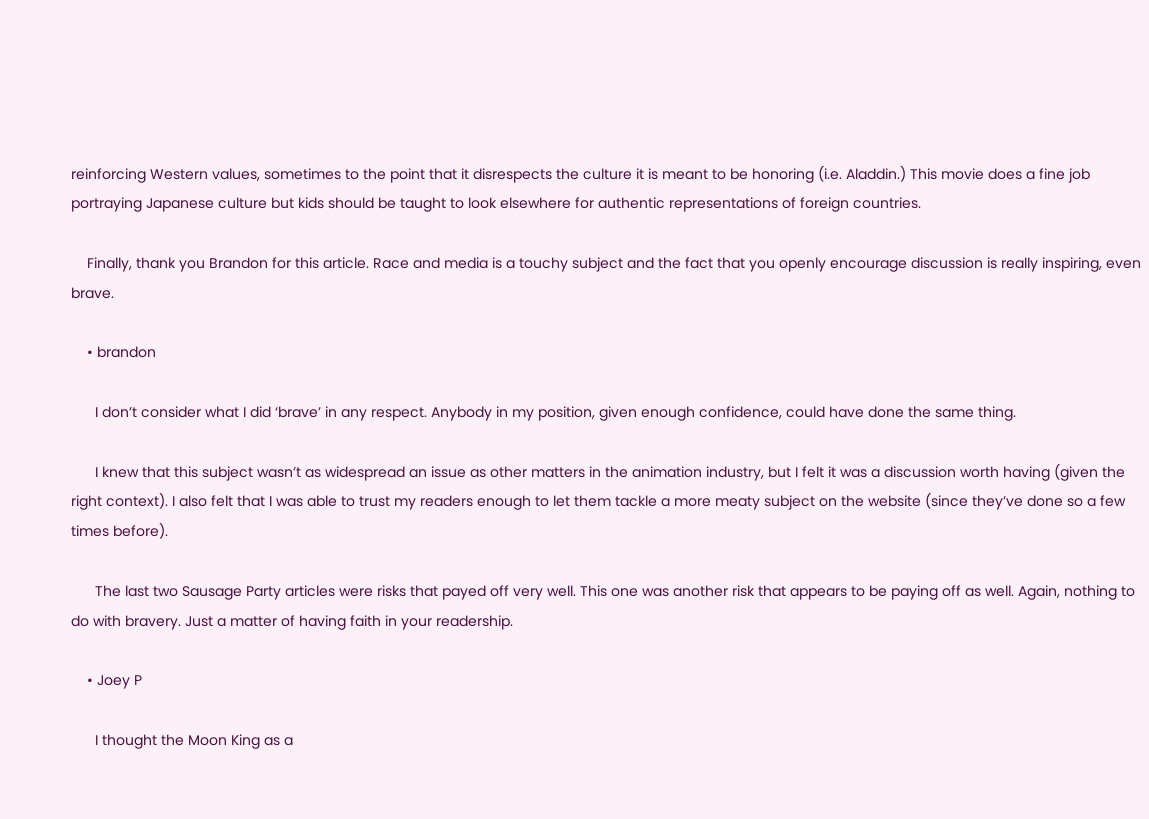reinforcing Western values, sometimes to the point that it disrespects the culture it is meant to be honoring (i.e. Aladdin.) This movie does a fine job portraying Japanese culture but kids should be taught to look elsewhere for authentic representations of foreign countries.

    Finally, thank you Brandon for this article. Race and media is a touchy subject and the fact that you openly encourage discussion is really inspiring, even brave.

    • brandon

      I don’t consider what I did ‘brave’ in any respect. Anybody in my position, given enough confidence, could have done the same thing.

      I knew that this subject wasn’t as widespread an issue as other matters in the animation industry, but I felt it was a discussion worth having (given the right context). I also felt that I was able to trust my readers enough to let them tackle a more meaty subject on the website (since they’ve done so a few times before).

      The last two Sausage Party articles were risks that payed off very well. This one was another risk that appears to be paying off as well. Again, nothing to do with bravery. Just a matter of having faith in your readership.

    • Joey P

      I thought the Moon King as a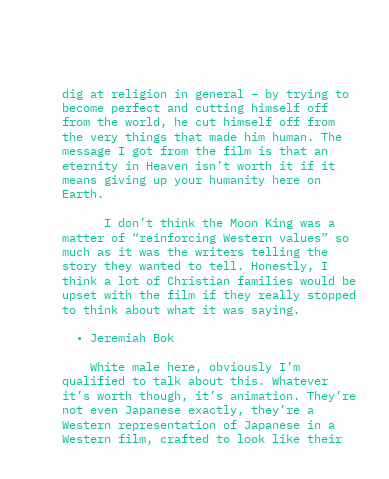dig at religion in general – by trying to become perfect and cutting himself off from the world, he cut himself off from the very things that made him human. The message I got from the film is that an eternity in Heaven isn’t worth it if it means giving up your humanity here on Earth.

      I don’t think the Moon King was a matter of “reinforcing Western values” so much as it was the writers telling the story they wanted to tell. Honestly, I think a lot of Christian families would be upset with the film if they really stopped to think about what it was saying.

  • Jeremiah Bok

    White male here, obviously I’m qualified to talk about this. Whatever it’s worth though, it’s animation. They’re not even Japanese exactly, they’re a Western representation of Japanese in a Western film, crafted to look like their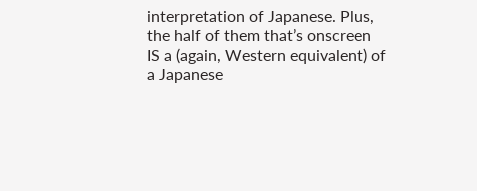interpretation of Japanese. Plus, the half of them that’s onscreen IS a (again, Western equivalent) of a Japanese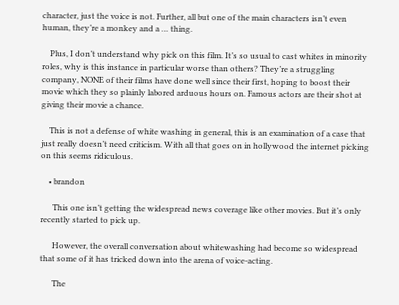character, just the voice is not. Further, all but one of the main characters isn’t even human, they’re a monkey and a … thing.

    Plus, I don’t understand why pick on this film. It’s so usual to cast whites in minority roles, why is this instance in particular worse than others? They’re a struggling company, NONE of their films have done well since their first, hoping to boost their movie which they so plainly labored arduous hours on. Famous actors are their shot at giving their movie a chance.

    This is not a defense of white washing in general, this is an examination of a case that just really doesn’t need criticism. With all that goes on in hollywood the internet picking on this seems ridiculous.

    • brandon

      This one isn’t getting the widespread news coverage like other movies. But it’s only recently started to pick up.

      However, the overall conversation about whitewashing had become so widespread that some of it has tricked down into the arena of voice-acting.

      The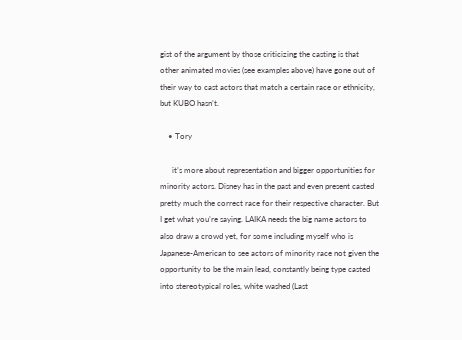gist of the argument by those criticizing the casting is that other animated movies (see examples above) have gone out of their way to cast actors that match a certain race or ethnicity, but KUBO hasn’t.

    • Tory

      it’s more about representation and bigger opportunities for minority actors. Disney has in the past and even present casted pretty much the correct race for their respective character. But I get what you’re saying. LAIKA needs the big name actors to also draw a crowd yet, for some including myself who is Japanese-American to see actors of minority race not given the opportunity to be the main lead, constantly being type casted into stereotypical roles, white washed (Last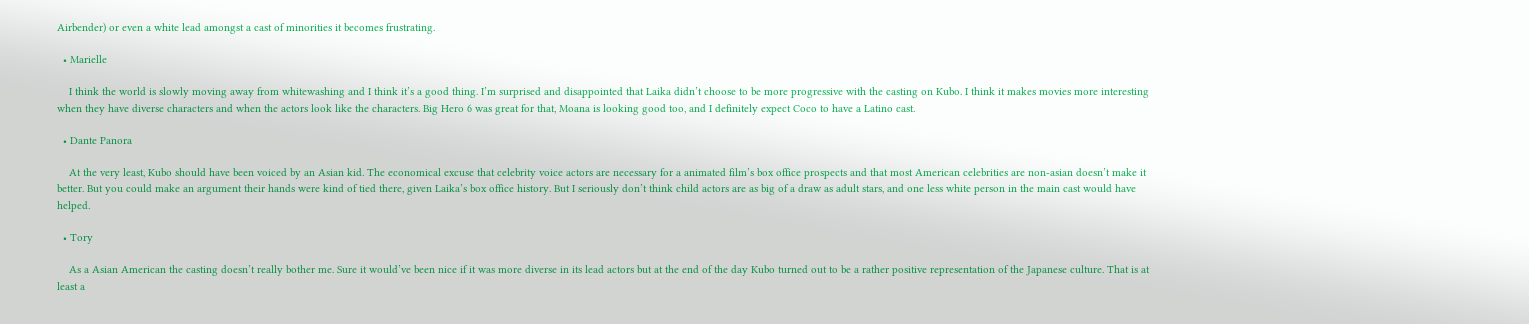Airbender) or even a white lead amongst a cast of minorities it becomes frustrating.

  • Marielle

    I think the world is slowly moving away from whitewashing and I think it’s a good thing. I’m surprised and disappointed that Laika didn’t choose to be more progressive with the casting on Kubo. I think it makes movies more interesting when they have diverse characters and when the actors look like the characters. Big Hero 6 was great for that, Moana is looking good too, and I definitely expect Coco to have a Latino cast.

  • Dante Panora

    At the very least, Kubo should have been voiced by an Asian kid. The economical excuse that celebrity voice actors are necessary for a animated film’s box office prospects and that most American celebrities are non-asian doesn’t make it better. But you could make an argument their hands were kind of tied there, given Laika’s box office history. But I seriously don’t think child actors are as big of a draw as adult stars, and one less white person in the main cast would have helped.

  • Tory

    As a Asian American the casting doesn’t really bother me. Sure it would’ve been nice if it was more diverse in its lead actors but at the end of the day Kubo turned out to be a rather positive representation of the Japanese culture. That is at least a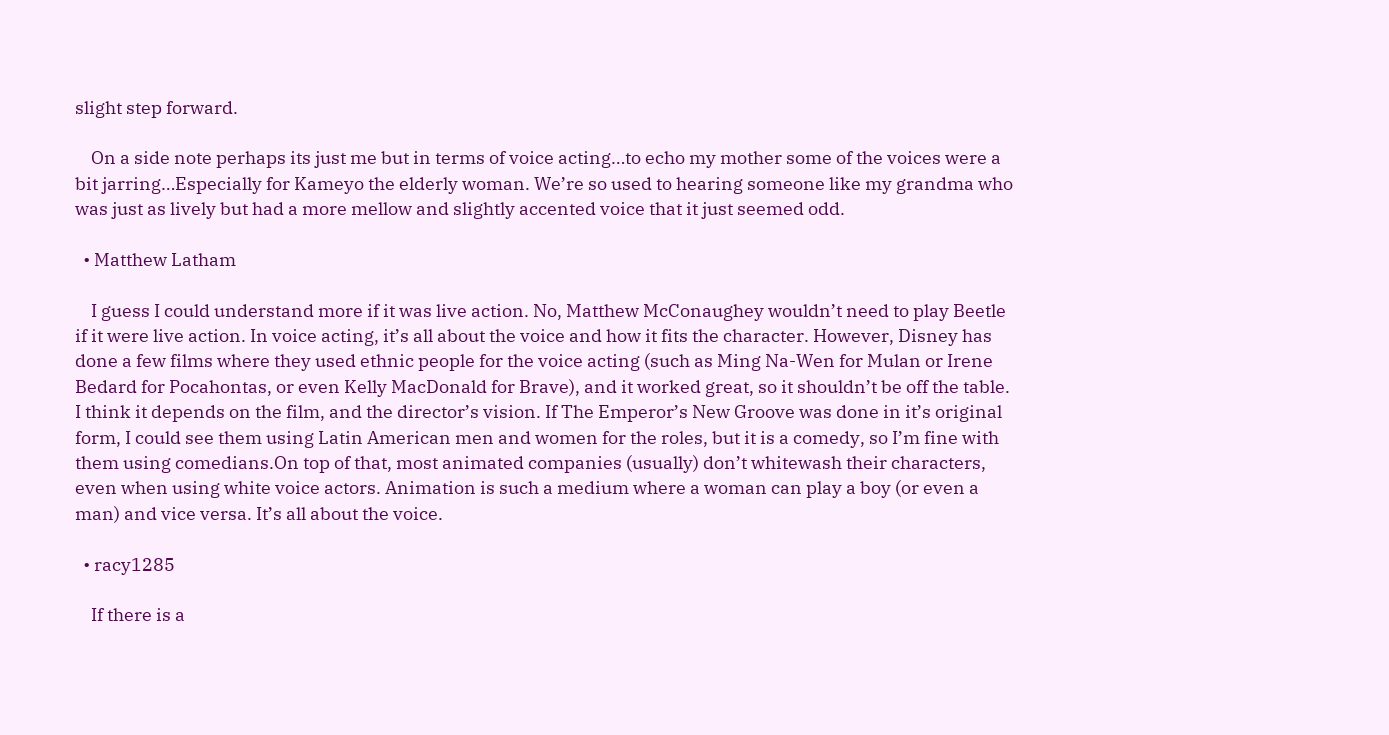slight step forward.

    On a side note perhaps its just me but in terms of voice acting…to echo my mother some of the voices were a bit jarring…Especially for Kameyo the elderly woman. We’re so used to hearing someone like my grandma who was just as lively but had a more mellow and slightly accented voice that it just seemed odd.

  • Matthew Latham

    I guess I could understand more if it was live action. No, Matthew McConaughey wouldn’t need to play Beetle if it were live action. In voice acting, it’s all about the voice and how it fits the character. However, Disney has done a few films where they used ethnic people for the voice acting (such as Ming Na-Wen for Mulan or Irene Bedard for Pocahontas, or even Kelly MacDonald for Brave), and it worked great, so it shouldn’t be off the table. I think it depends on the film, and the director’s vision. If The Emperor’s New Groove was done in it’s original form, I could see them using Latin American men and women for the roles, but it is a comedy, so I’m fine with them using comedians.On top of that, most animated companies (usually) don’t whitewash their characters, even when using white voice actors. Animation is such a medium where a woman can play a boy (or even a man) and vice versa. It’s all about the voice.

  • racy1285

    If there is a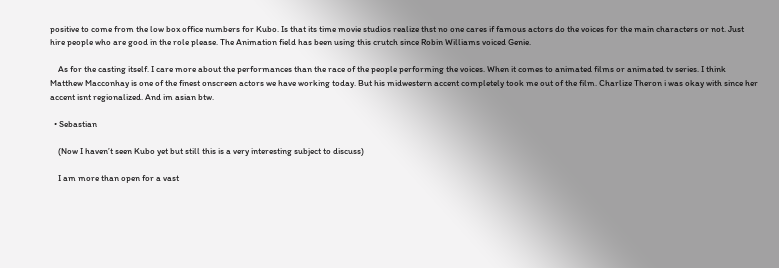positive to come from the low box office numbers for Kubo. Is that its time movie studios realize thst no one cares if famous actors do the voices for the main characters or not. Just hire people who are good in the role please. The Animation field has been using this crutch since Robin Williams voiced Genie.

    As for the casting itself. I care more about the performances than the race of the people performing the voices. When it comes to animated films or animated tv series. I think Matthew Macconhay is one of the finest onscreen actors we have working today. But his midwestern accent completely took me out of the film. Charlize Theron i was okay with since her accent isnt regionalized. And im asian btw.

  • Sebastian

    (Now I haven’t seen Kubo yet but still this is a very interesting subject to discuss)

    I am more than open for a vast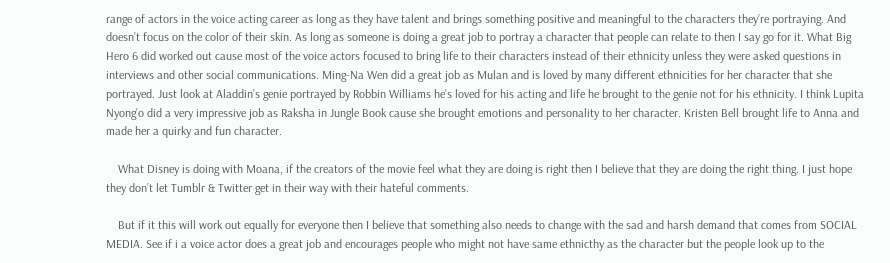range of actors in the voice acting career as long as they have talent and brings something positive and meaningful to the characters they’re portraying. And doesn’t focus on the color of their skin. As long as someone is doing a great job to portray a character that people can relate to then I say go for it. What Big Hero 6 did worked out cause most of the voice actors focused to bring life to their characters instead of their ethnicity unless they were asked questions in interviews and other social communications. Ming-Na Wen did a great job as Mulan and is loved by many different ethnicities for her character that she portrayed. Just look at Aladdin’s genie portrayed by Robbin Williams he’s loved for his acting and life he brought to the genie not for his ethnicity. I think Lupita Nyong’o did a very impressive job as Raksha in Jungle Book cause she brought emotions and personality to her character. Kristen Bell brought life to Anna and made her a quirky and fun character.

    What Disney is doing with Moana, if the creators of the movie feel what they are doing is right then I believe that they are doing the right thing. I just hope they don’t let Tumblr & Twitter get in their way with their hateful comments.

    But if it this will work out equally for everyone then I believe that something also needs to change with the sad and harsh demand that comes from SOCIAL MEDIA. See if i a voice actor does a great job and encourages people who might not have same ethnicthy as the character but the people look up to the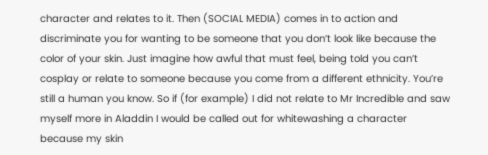character and relates to it. Then (SOCIAL MEDIA) comes in to action and discriminate you for wanting to be someone that you don’t look like because the color of your skin. Just imagine how awful that must feel, being told you can’t cosplay or relate to someone because you come from a different ethnicity. You’re still a human you know. So if (for example) I did not relate to Mr Incredible and saw myself more in Aladdin I would be called out for whitewashing a character because my skin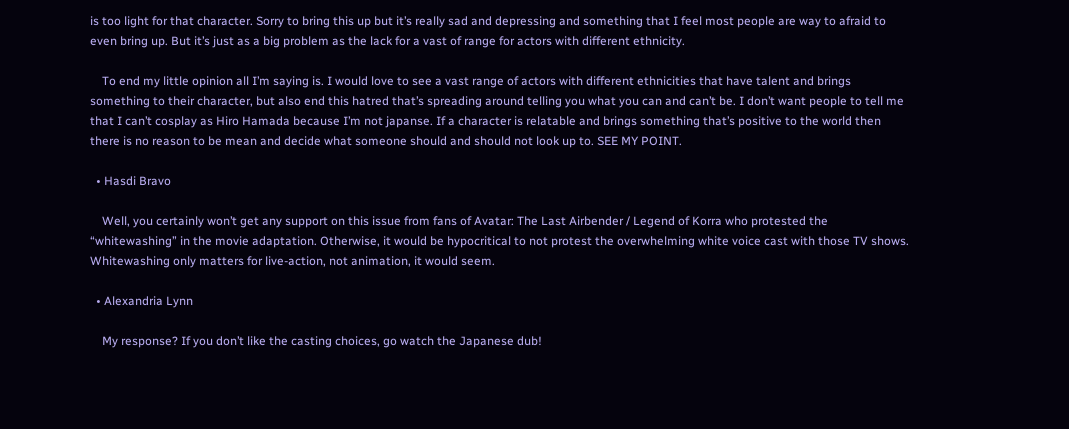is too light for that character. Sorry to bring this up but it’s really sad and depressing and something that I feel most people are way to afraid to even bring up. But it’s just as a big problem as the lack for a vast of range for actors with different ethnicity.

    To end my little opinion all I’m saying is. I would love to see a vast range of actors with different ethnicities that have talent and brings something to their character, but also end this hatred that’s spreading around telling you what you can and can’t be. I don’t want people to tell me that I can’t cosplay as Hiro Hamada because I’m not japanse. If a character is relatable and brings something that’s positive to the world then there is no reason to be mean and decide what someone should and should not look up to. SEE MY POINT.

  • Hasdi Bravo

    Well, you certainly won’t get any support on this issue from fans of Avatar: The Last Airbender / Legend of Korra who protested the “whitewashing” in the movie adaptation. Otherwise, it would be hypocritical to not protest the overwhelming white voice cast with those TV shows. Whitewashing only matters for live-action, not animation, it would seem.

  • Alexandria Lynn

    My response? If you don’t like the casting choices, go watch the Japanese dub!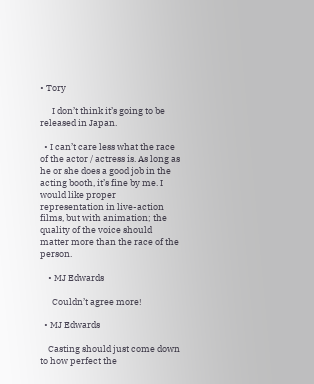• Tory

      I don’t think it’s going to be released in Japan.

  • I can’t care less what the race of the actor / actress is. As long as he or she does a good job in the acting booth, it’s fine by me. I would like proper representation in live-action films, but with animation; the quality of the voice should matter more than the race of the person.

    • MJ Edwards

      Couldn’t agree more!

  • MJ Edwards

    Casting should just come down to how perfect the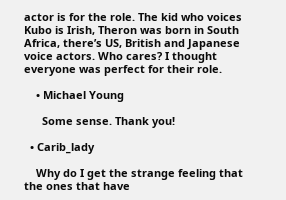actor is for the role. The kid who voices Kubo is Irish, Theron was born in South Africa, there’s US, British and Japanese voice actors. Who cares? I thought everyone was perfect for their role.

    • Michael Young

      Some sense. Thank you!

  • Carib_lady

    Why do I get the strange feeling that the ones that have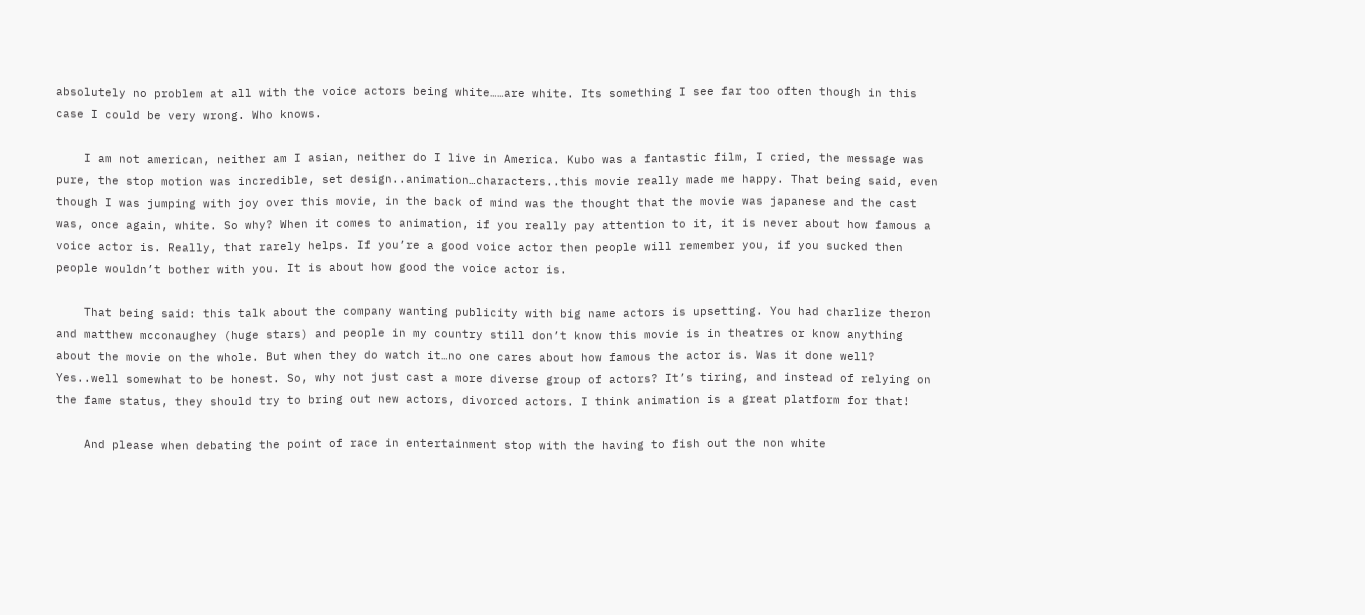absolutely no problem at all with the voice actors being white……are white. Its something I see far too often though in this case I could be very wrong. Who knows.

    I am not american, neither am I asian, neither do I live in America. Kubo was a fantastic film, I cried, the message was pure, the stop motion was incredible, set design..animation…characters..this movie really made me happy. That being said, even though I was jumping with joy over this movie, in the back of mind was the thought that the movie was japanese and the cast was, once again, white. So why? When it comes to animation, if you really pay attention to it, it is never about how famous a voice actor is. Really, that rarely helps. If you’re a good voice actor then people will remember you, if you sucked then people wouldn’t bother with you. It is about how good the voice actor is.

    That being said: this talk about the company wanting publicity with big name actors is upsetting. You had charlize theron and matthew mcconaughey (huge stars) and people in my country still don’t know this movie is in theatres or know anything about the movie on the whole. But when they do watch it…no one cares about how famous the actor is. Was it done well? Yes..well somewhat to be honest. So, why not just cast a more diverse group of actors? It’s tiring, and instead of relying on the fame status, they should try to bring out new actors, divorced actors. I think animation is a great platform for that!

    And please when debating the point of race in entertainment stop with the having to fish out the non white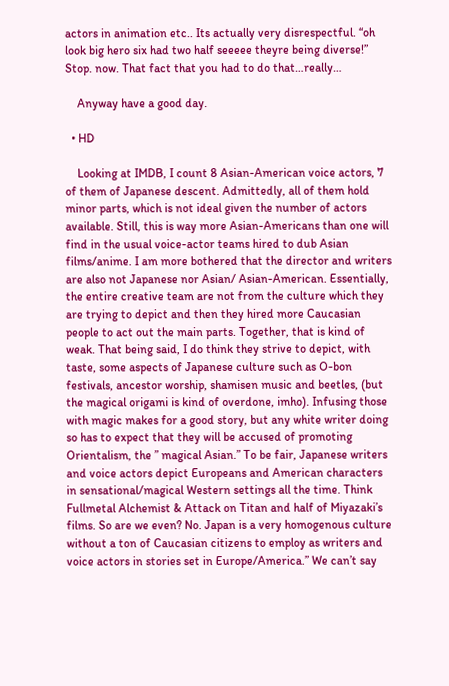actors in animation etc.. Its actually very disrespectful. “oh look big hero six had two half seeeee theyre being diverse!” Stop. now. That fact that you had to do that…really…

    Anyway have a good day.

  • HD

    Looking at IMDB, I count 8 Asian-American voice actors, 7 of them of Japanese descent. Admittedly, all of them hold minor parts, which is not ideal given the number of actors available. Still, this is way more Asian-Americans than one will find in the usual voice-actor teams hired to dub Asian films/anime. I am more bothered that the director and writers are also not Japanese nor Asian/ Asian-American. Essentially, the entire creative team are not from the culture which they are trying to depict and then they hired more Caucasian people to act out the main parts. Together, that is kind of weak. That being said, I do think they strive to depict, with taste, some aspects of Japanese culture such as O-bon festivals, ancestor worship, shamisen music and beetles, (but the magical origami is kind of overdone, imho). Infusing those with magic makes for a good story, but any white writer doing so has to expect that they will be accused of promoting Orientalism, the ” magical Asian.” To be fair, Japanese writers and voice actors depict Europeans and American characters in sensational/magical Western settings all the time. Think Fullmetal Alchemist & Attack on Titan and half of Miyazaki’s films. So are we even? No. Japan is a very homogenous culture without a ton of Caucasian citizens to employ as writers and voice actors in stories set in Europe/America.” We can’t say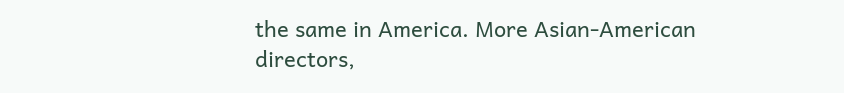the same in America. More Asian-American directors,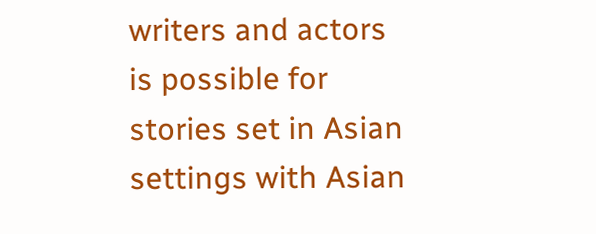writers and actors is possible for stories set in Asian settings with Asian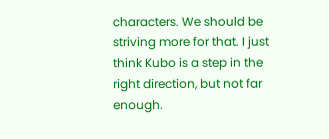characters. We should be striving more for that. I just think Kubo is a step in the right direction, but not far enough.